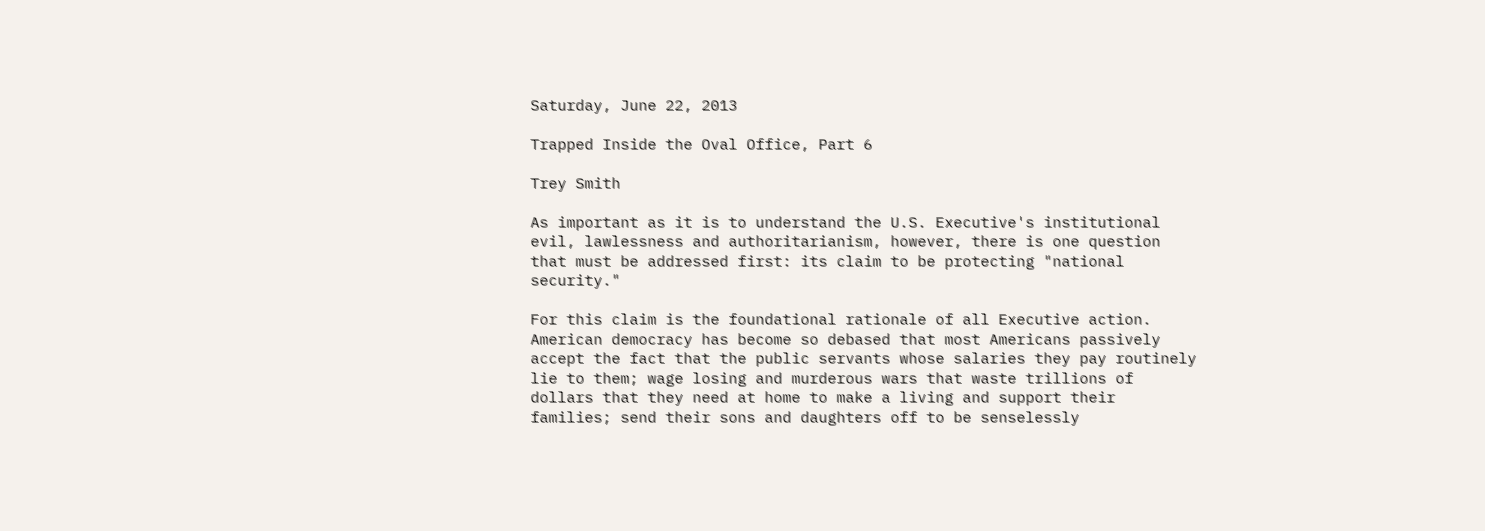Saturday, June 22, 2013

Trapped Inside the Oval Office, Part 6

Trey Smith

As important as it is to understand the U.S. Executive's institutional evil, lawlessness and authoritarianism, however, there is one question that must be addressed first: its claim to be protecting "national security."

For this claim is the foundational rationale of all Executive action. American democracy has become so debased that most Americans passively accept the fact that the public servants whose salaries they pay routinely lie to them; wage losing and murderous wars that waste trillions of dollars that they need at home to make a living and support their families; send their sons and daughters off to be senselessly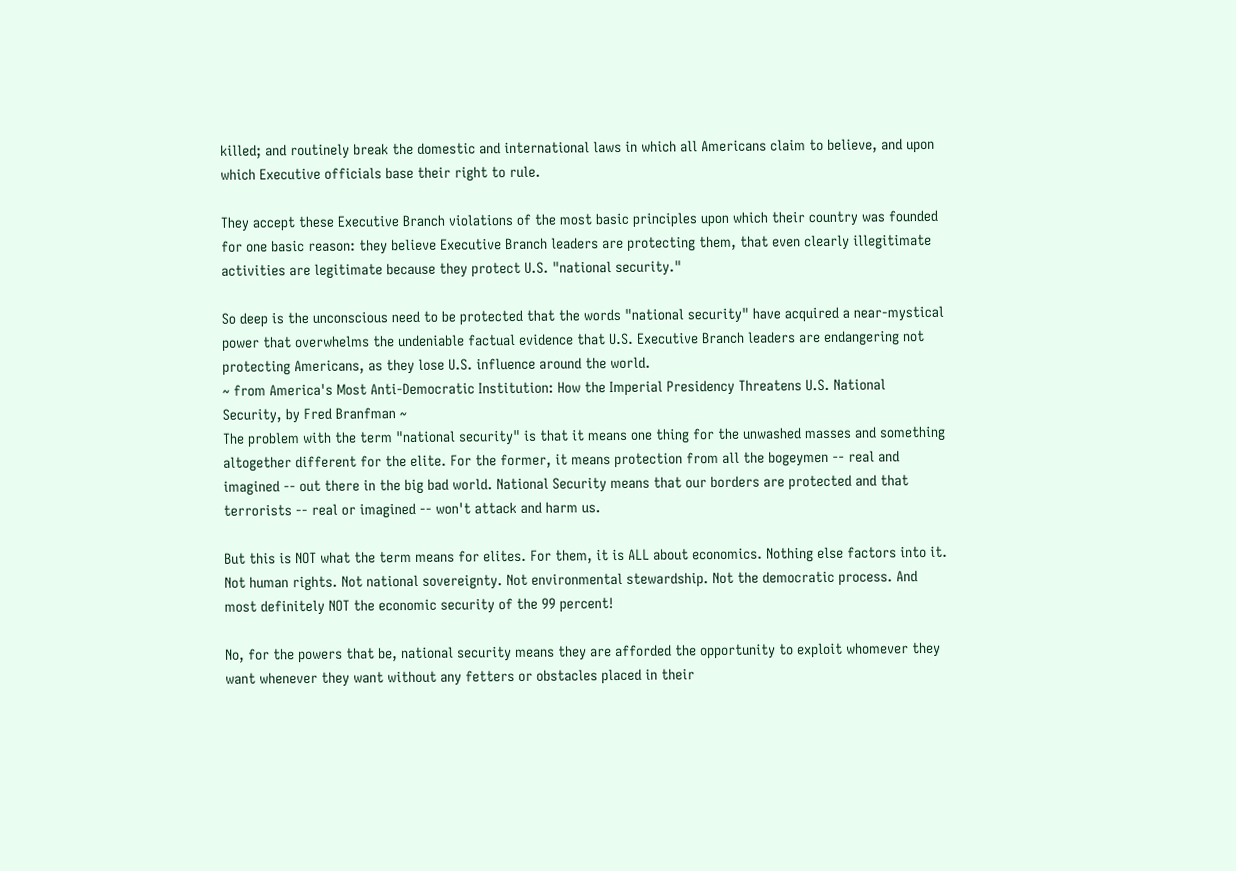killed; and routinely break the domestic and international laws in which all Americans claim to believe, and upon which Executive officials base their right to rule.

They accept these Executive Branch violations of the most basic principles upon which their country was founded for one basic reason: they believe Executive Branch leaders are protecting them, that even clearly illegitimate activities are legitimate because they protect U.S. "national security."

So deep is the unconscious need to be protected that the words "national security" have acquired a near-mystical power that overwhelms the undeniable factual evidence that U.S. Executive Branch leaders are endangering not protecting Americans, as they lose U.S. influence around the world.
~ from America's Most Anti-Democratic Institution: How the Imperial Presidency Threatens U.S. National Security, by Fred Branfman ~
The problem with the term "national security" is that it means one thing for the unwashed masses and something altogether different for the elite. For the former, it means protection from all the bogeymen -- real and imagined -- out there in the big bad world. National Security means that our borders are protected and that terrorists -- real or imagined -- won't attack and harm us.

But this is NOT what the term means for elites. For them, it is ALL about economics. Nothing else factors into it. Not human rights. Not national sovereignty. Not environmental stewardship. Not the democratic process. And most definitely NOT the economic security of the 99 percent!

No, for the powers that be, national security means they are afforded the opportunity to exploit whomever they want whenever they want without any fetters or obstacles placed in their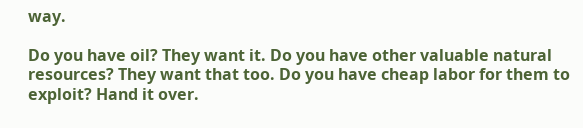way.

Do you have oil? They want it. Do you have other valuable natural resources? They want that too. Do you have cheap labor for them to exploit? Hand it over.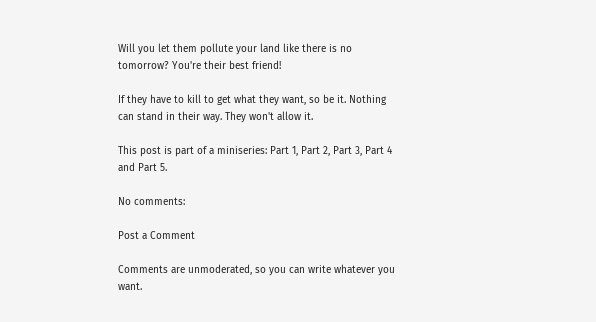Will you let them pollute your land like there is no tomorrow? You're their best friend!

If they have to kill to get what they want, so be it. Nothing can stand in their way. They won't allow it.

This post is part of a miniseries: Part 1, Part 2, Part 3, Part 4 and Part 5.

No comments:

Post a Comment

Comments are unmoderated, so you can write whatever you want.